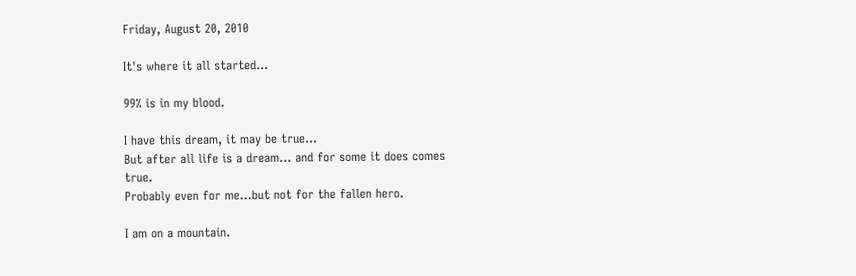Friday, August 20, 2010

It's where it all started...

99% is in my blood.

I have this dream, it may be true…
But after all life is a dream… and for some it does comes true.
Probably even for me…but not for the fallen hero.

I am on a mountain.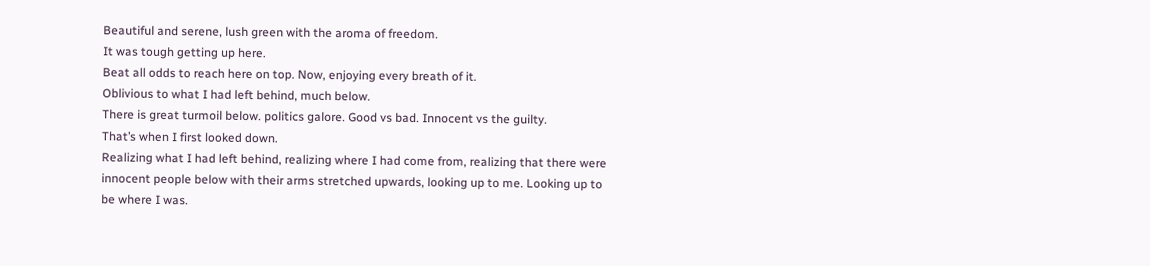Beautiful and serene, lush green with the aroma of freedom.
It was tough getting up here.
Beat all odds to reach here on top. Now, enjoying every breath of it.
Oblivious to what I had left behind, much below.
There is great turmoil below. politics galore. Good vs bad. Innocent vs the guilty.
That’s when I first looked down.
Realizing what I had left behind, realizing where I had come from, realizing that there were innocent people below with their arms stretched upwards, looking up to me. Looking up to be where I was.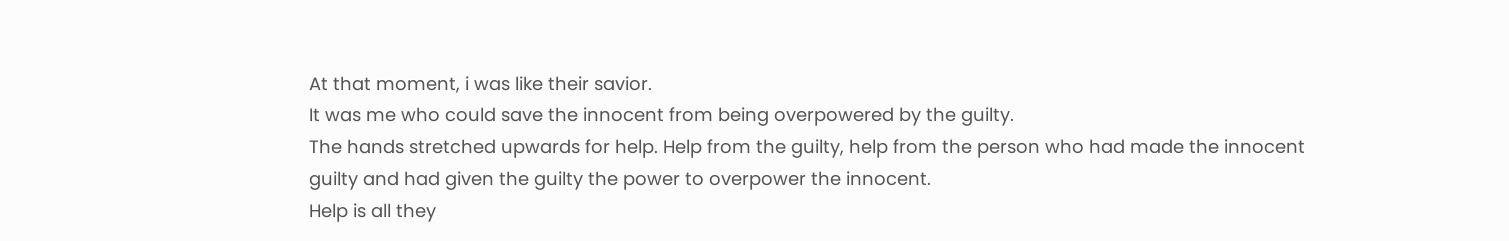At that moment, i was like their savior.
It was me who could save the innocent from being overpowered by the guilty.
The hands stretched upwards for help. Help from the guilty, help from the person who had made the innocent guilty and had given the guilty the power to overpower the innocent.
Help is all they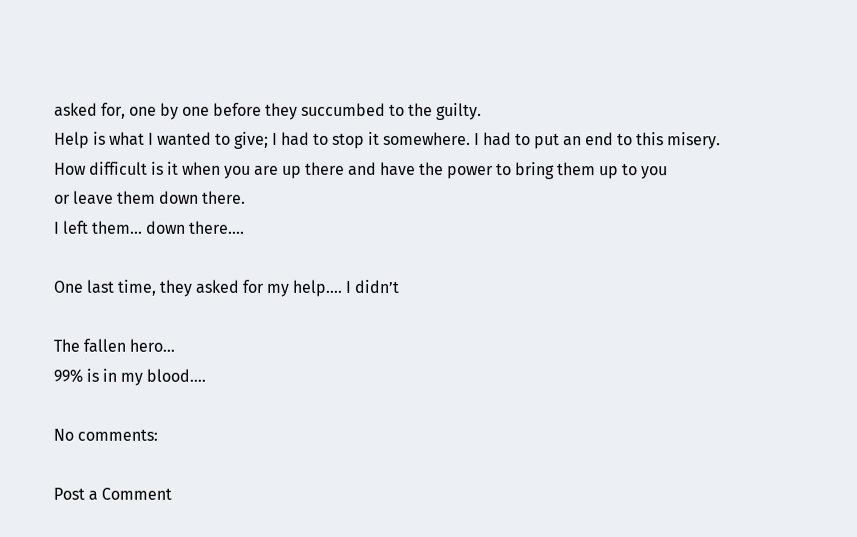asked for, one by one before they succumbed to the guilty.
Help is what I wanted to give; I had to stop it somewhere. I had to put an end to this misery.
How difficult is it when you are up there and have the power to bring them up to you
or leave them down there.
I left them… down there….

One last time, they asked for my help…. I didn’t

The fallen hero…
99% is in my blood….

No comments:

Post a Comment